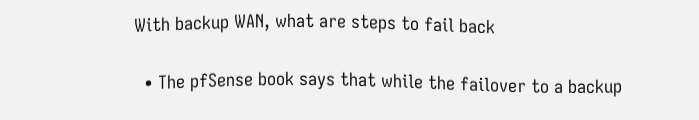With backup WAN, what are steps to fail back

  • The pfSense book says that while the failover to a backup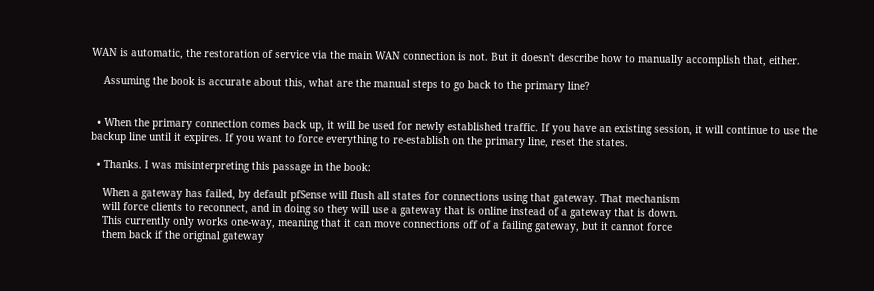WAN is automatic, the restoration of service via the main WAN connection is not. But it doesn't describe how to manually accomplish that, either.

    Assuming the book is accurate about this, what are the manual steps to go back to the primary line?


  • When the primary connection comes back up, it will be used for newly established traffic. If you have an existing session, it will continue to use the backup line until it expires. If you want to force everything to re-establish on the primary line, reset the states.

  • Thanks. I was misinterpreting this passage in the book:

    When a gateway has failed, by default pfSense will flush all states for connections using that gateway. That mechanism
    will force clients to reconnect, and in doing so they will use a gateway that is online instead of a gateway that is down.
    This currently only works one-way, meaning that it can move connections off of a failing gateway, but it cannot force
    them back if the original gateway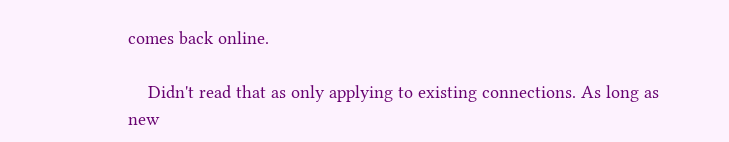comes back online.

    Didn't read that as only applying to existing connections. As long as new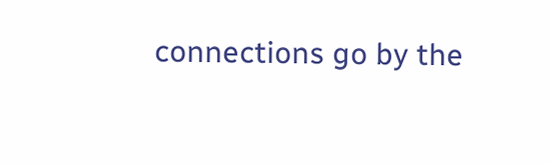connections go by the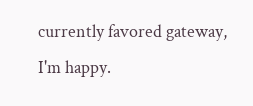currently favored gateway, I'm happy.